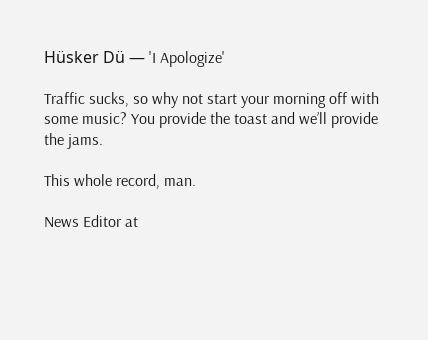Hüsker Dü — 'I Apologize'

Traffic sucks, so why not start your morning off with some music? You provide the toast and we’ll provide the jams.

This whole record, man.

News Editor at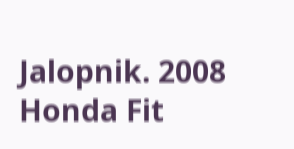Jalopnik. 2008 Honda Fit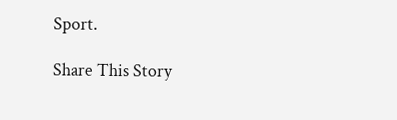Sport.

Share This Story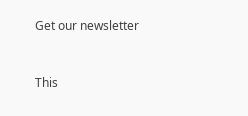Get our newsletter


This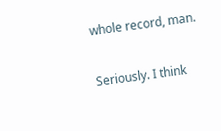whole record, man.

Seriously. I think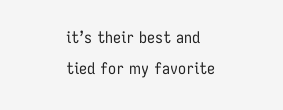it’s their best and tied for my favorite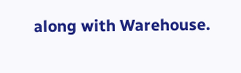along with Warehouse.